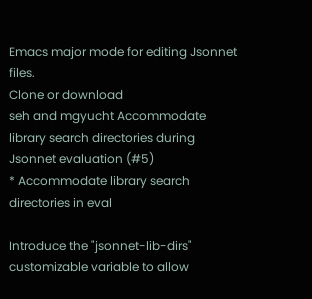Emacs major mode for editing Jsonnet files.
Clone or download
seh and mgyucht Accommodate library search directories during Jsonnet evaluation (#5)
* Accommodate library search directories in eval

Introduce the "jsonnet-lib-dirs" customizable variable to allow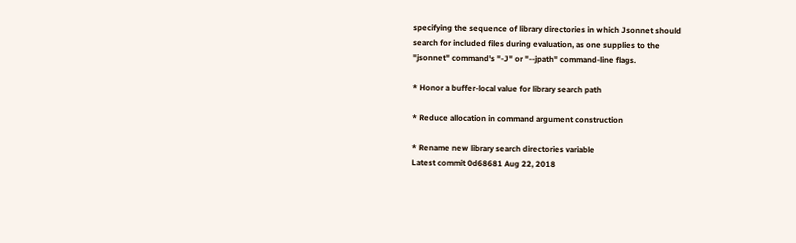specifying the sequence of library directories in which Jsonnet should
search for included files during evaluation, as one supplies to the
"jsonnet" command's "-J" or "--jpath" command-line flags.

* Honor a buffer-local value for library search path

* Reduce allocation in command argument construction

* Rename new library search directories variable
Latest commit 0d68681 Aug 22, 2018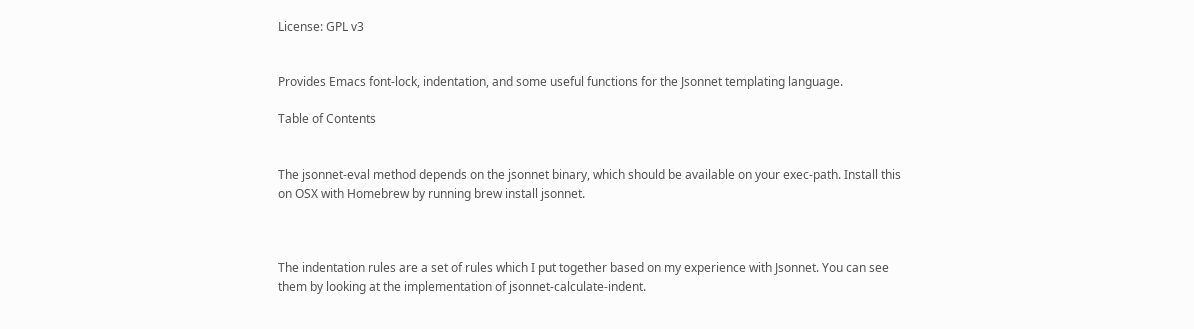License: GPL v3


Provides Emacs font-lock, indentation, and some useful functions for the Jsonnet templating language.

Table of Contents


The jsonnet-eval method depends on the jsonnet binary, which should be available on your exec-path. Install this on OSX with Homebrew by running brew install jsonnet.



The indentation rules are a set of rules which I put together based on my experience with Jsonnet. You can see them by looking at the implementation of jsonnet-calculate-indent.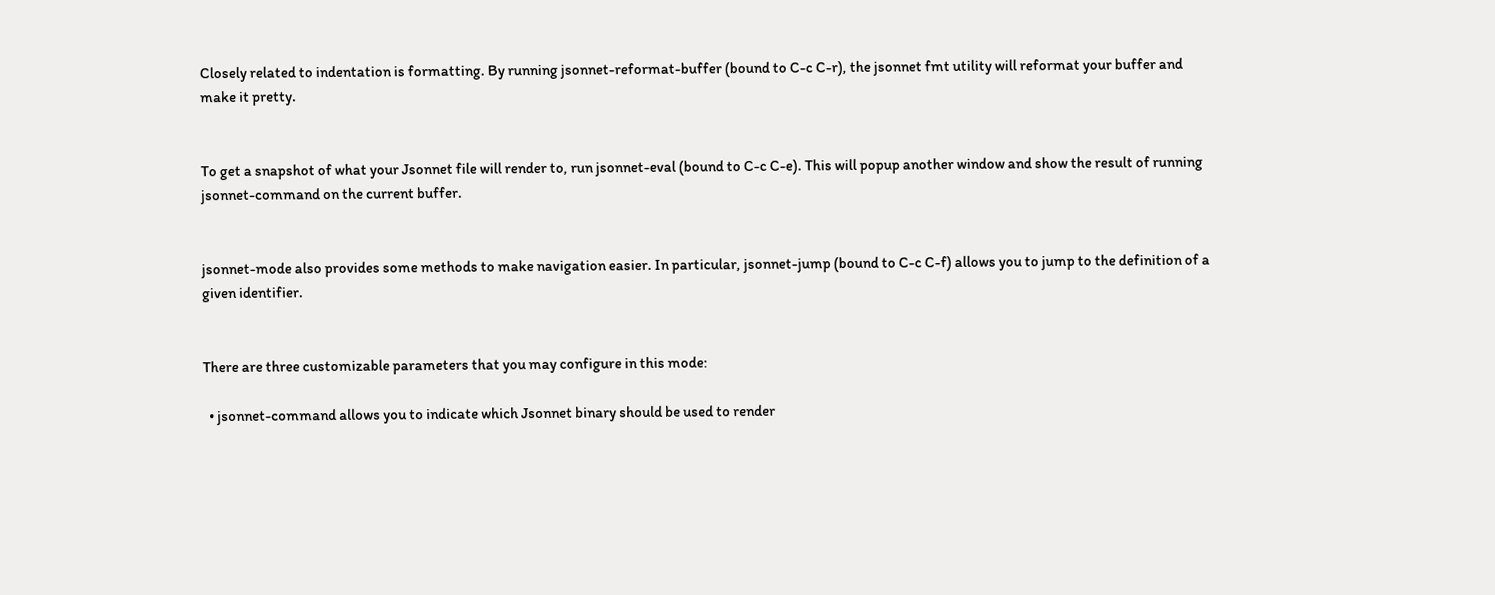Closely related to indentation is formatting. By running jsonnet-reformat-buffer (bound to C-c C-r), the jsonnet fmt utility will reformat your buffer and make it pretty.


To get a snapshot of what your Jsonnet file will render to, run jsonnet-eval (bound to C-c C-e). This will popup another window and show the result of running jsonnet-command on the current buffer.


jsonnet-mode also provides some methods to make navigation easier. In particular, jsonnet-jump (bound to C-c C-f) allows you to jump to the definition of a given identifier.


There are three customizable parameters that you may configure in this mode:

  • jsonnet-command allows you to indicate which Jsonnet binary should be used to render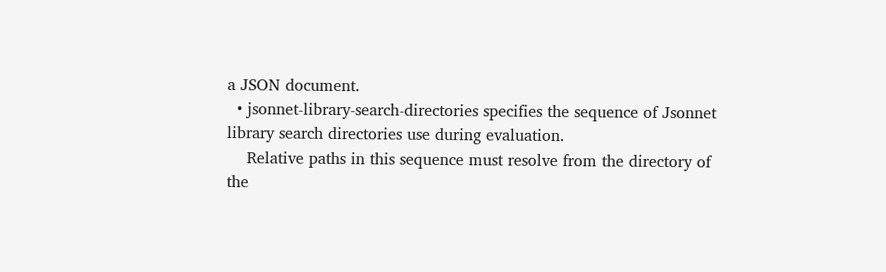a JSON document.
  • jsonnet-library-search-directories specifies the sequence of Jsonnet library search directories use during evaluation.
    Relative paths in this sequence must resolve from the directory of the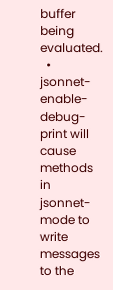buffer being evaluated.
  • jsonnet-enable-debug-print will cause methods in jsonnet-mode to write messages to the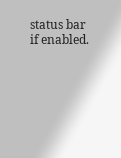status bar if enabled.